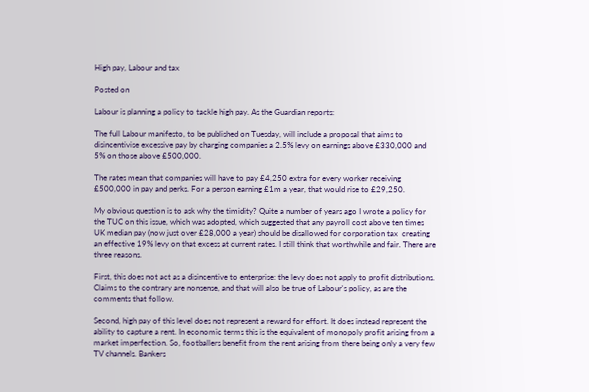High pay, Labour and tax

Posted on

Labour is planning a policy to tackle high pay. As the Guardian reports:

The full Labour manifesto, to be published on Tuesday, will include a proposal that aims to disincentivise excessive pay by charging companies a 2.5% levy on earnings above £330,000 and 5% on those above £500,000.

The rates mean that companies will have to pay £4,250 extra for every worker receiving £500,000 in pay and perks. For a person earning £1m a year, that would rise to £29,250.

My obvious question is to ask why the timidity? Quite a number of years ago I wrote a policy for the TUC on this issue, which was adopted, which suggested that any payroll cost above ten times UK median pay (now just over £28,000 a year) should be disallowed for corporation tax  creating an effective 19% levy on that excess at current rates. I still think that worthwhile and fair. There are three reasons.

First, this does not act as a disincentive to enterprise: the levy does not apply to profit distributions. Claims to the contrary are nonsense, and that will also be true of Labour's policy, as are the comments that follow.

Second, high pay of this level does not represent a reward for effort. It does instead represent the ability to capture a rent. In economic terms this is the equivalent of monopoly profit arising from a market imperfection. So, footballers benefit from the rent arising from there being only a very few TV channels. Bankers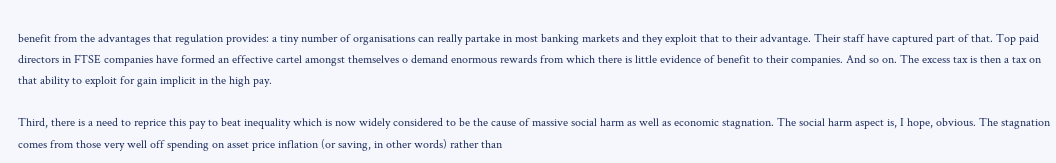benefit from the advantages that regulation provides: a tiny number of organisations can really partake in most banking markets and they exploit that to their advantage. Their staff have captured part of that. Top paid directors in FTSE companies have formed an effective cartel amongst themselves o demand enormous rewards from which there is little evidence of benefit to their companies. And so on. The excess tax is then a tax on that ability to exploit for gain implicit in the high pay.

Third, there is a need to reprice this pay to beat inequality which is now widely considered to be the cause of massive social harm as well as economic stagnation. The social harm aspect is, I hope, obvious. The stagnation comes from those very well off spending on asset price inflation (or saving, in other words) rather than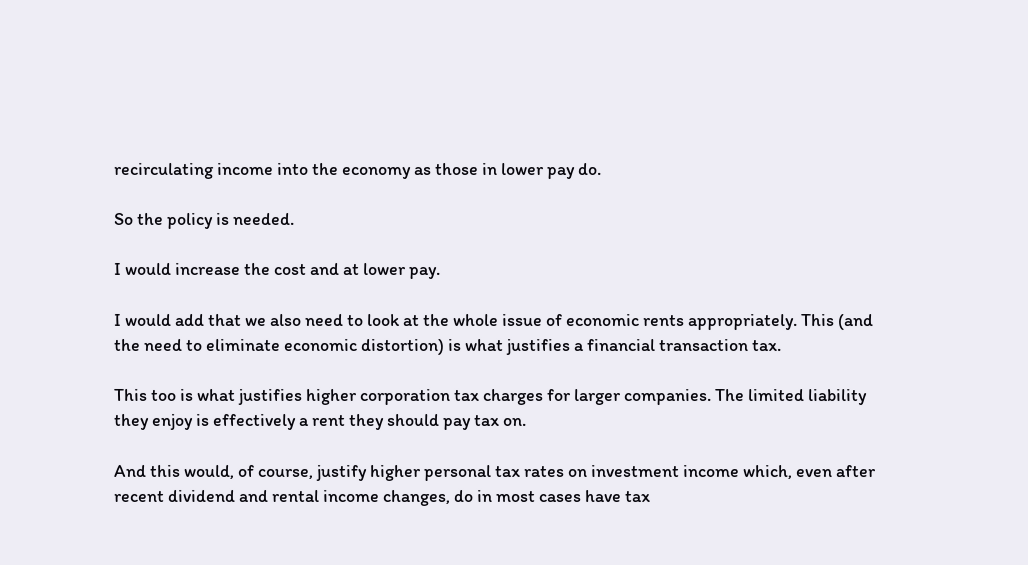recirculating income into the economy as those in lower pay do.

So the policy is needed.

I would increase the cost and at lower pay.

I would add that we also need to look at the whole issue of economic rents appropriately. This (and the need to eliminate economic distortion) is what justifies a financial transaction tax.

This too is what justifies higher corporation tax charges for larger companies. The limited liability they enjoy is effectively a rent they should pay tax on.

And this would, of course, justify higher personal tax rates on investment income which, even after recent dividend and rental income changes, do in most cases have tax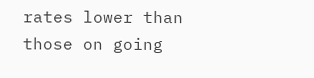rates lower than those on going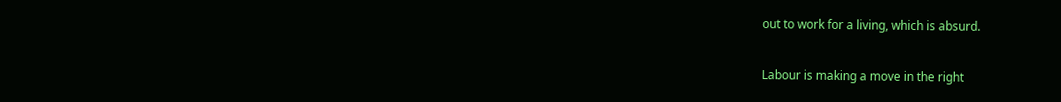out to work for a living, which is absurd.

Labour is making a move in the right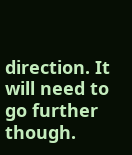direction. It will need to go further though.